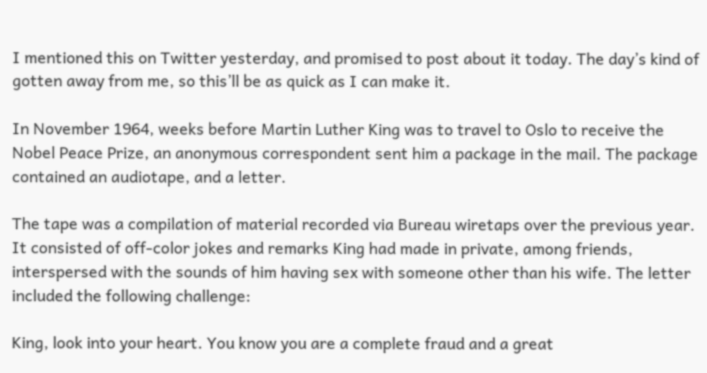I mentioned this on Twitter yesterday, and promised to post about it today. The day’s kind of gotten away from me, so this’ll be as quick as I can make it.

In November 1964, weeks before Martin Luther King was to travel to Oslo to receive the Nobel Peace Prize, an anonymous correspondent sent him a package in the mail. The package contained an audiotape, and a letter.

The tape was a compilation of material recorded via Bureau wiretaps over the previous year. It consisted of off-color jokes and remarks King had made in private, among friends, interspersed with the sounds of him having sex with someone other than his wife. The letter included the following challenge:

King, look into your heart. You know you are a complete fraud and a great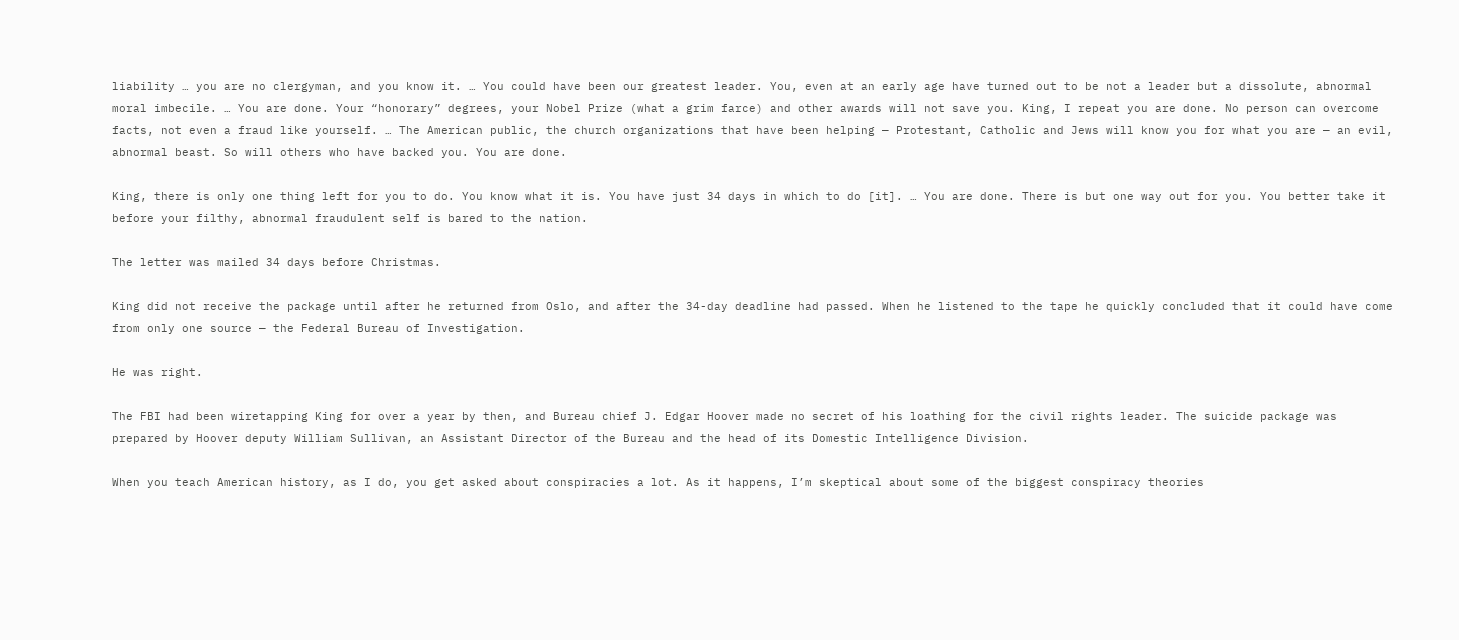liability … you are no clergyman, and you know it. … You could have been our greatest leader. You, even at an early age have turned out to be not a leader but a dissolute, abnormal moral imbecile. … You are done. Your “honorary” degrees, your Nobel Prize (what a grim farce) and other awards will not save you. King, I repeat you are done. No person can overcome facts, not even a fraud like yourself. … The American public, the church organizations that have been helping — Protestant, Catholic and Jews will know you for what you are — an evil, abnormal beast. So will others who have backed you. You are done.

King, there is only one thing left for you to do. You know what it is. You have just 34 days in which to do [it]. … You are done. There is but one way out for you. You better take it before your filthy, abnormal fraudulent self is bared to the nation.

The letter was mailed 34 days before Christmas.

King did not receive the package until after he returned from Oslo, and after the 34-day deadline had passed. When he listened to the tape he quickly concluded that it could have come from only one source — the Federal Bureau of Investigation.

He was right.

The FBI had been wiretapping King for over a year by then, and Bureau chief J. Edgar Hoover made no secret of his loathing for the civil rights leader. The suicide package was prepared by Hoover deputy William Sullivan, an Assistant Director of the Bureau and the head of its Domestic Intelligence Division.

When you teach American history, as I do, you get asked about conspiracies a lot. As it happens, I’m skeptical about some of the biggest conspiracy theories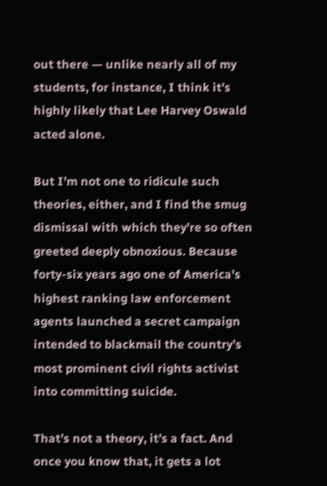out there — unlike nearly all of my students, for instance, I think it’s highly likely that Lee Harvey Oswald acted alone.

But I’m not one to ridicule such theories, either, and I find the smug dismissal with which they’re so often greeted deeply obnoxious. Because forty-six years ago one of America’s highest ranking law enforcement agents launched a secret campaign intended to blackmail the country’s most prominent civil rights activist into committing suicide.

That’s not a theory, it’s a fact. And once you know that, it gets a lot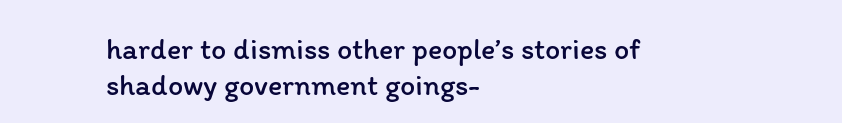harder to dismiss other people’s stories of shadowy government goings-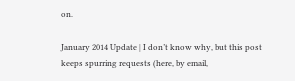on.

January 2014 Update | I don’t know why, but this post keeps spurring requests (here, by email,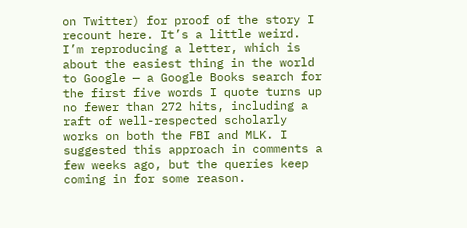on Twitter) for proof of the story I recount here. It’s a little weird. I’m reproducing a letter, which is about the easiest thing in the world to Google — a Google Books search for the first five words I quote turns up no fewer than 272 hits, including a raft of well-respected scholarly works on both the FBI and MLK. I suggested this approach in comments a few weeks ago, but the queries keep coming in for some reason.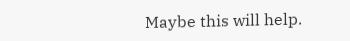Maybe this will help.